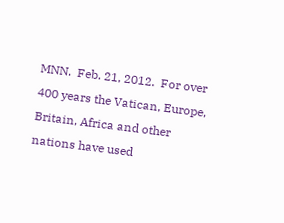MNN.  Feb. 21, 2012.  For over 400 years the Vatican, Europe, Britain, Africa and other nations have used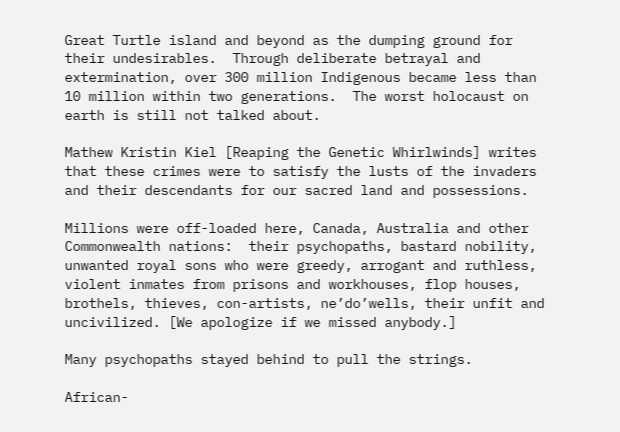Great Turtle island and beyond as the dumping ground for their undesirables.  Through deliberate betrayal and extermination, over 300 million Indigenous became less than 10 million within two generations.  The worst holocaust on earth is still not talked about.

Mathew Kristin Kiel [Reaping the Genetic Whirlwinds] writes that these crimes were to satisfy the lusts of the invaders and their descendants for our sacred land and possessions.

Millions were off-loaded here, Canada, Australia and other Commonwealth nations:  their psychopaths, bastard nobility, unwanted royal sons who were greedy, arrogant and ruthless, violent inmates from prisons and workhouses, flop houses, brothels, thieves, con-artists, ne’do’wells, their unfit and uncivilized. [We apologize if we missed anybody.]

Many psychopaths stayed behind to pull the strings.

African-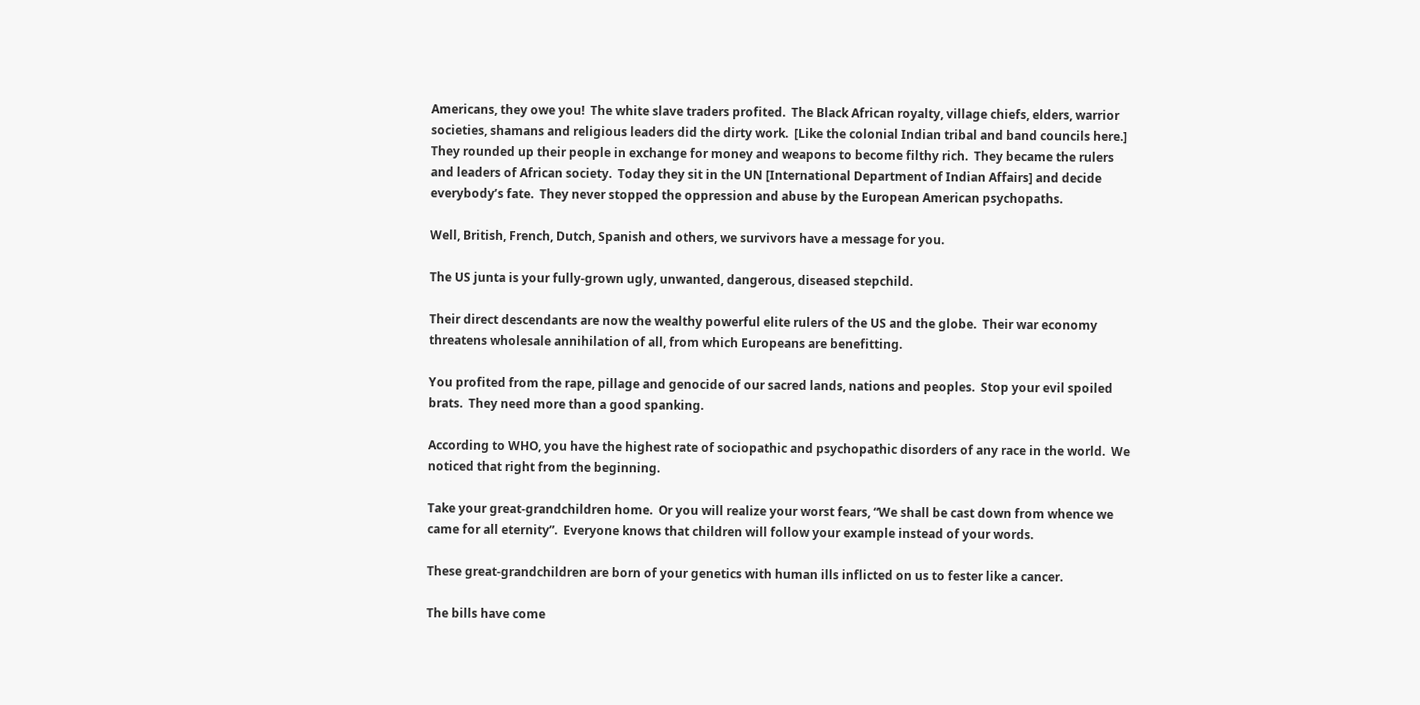Americans, they owe you!  The white slave traders profited.  The Black African royalty, village chiefs, elders, warrior societies, shamans and religious leaders did the dirty work.  [Like the colonial Indian tribal and band councils here.] They rounded up their people in exchange for money and weapons to become filthy rich.  They became the rulers and leaders of African society.  Today they sit in the UN [International Department of Indian Affairs] and decide everybody’s fate.  They never stopped the oppression and abuse by the European American psychopaths.

Well, British, French, Dutch, Spanish and others, we survivors have a message for you.

The US junta is your fully-grown ugly, unwanted, dangerous, diseased stepchild.

Their direct descendants are now the wealthy powerful elite rulers of the US and the globe.  Their war economy threatens wholesale annihilation of all, from which Europeans are benefitting.

You profited from the rape, pillage and genocide of our sacred lands, nations and peoples.  Stop your evil spoiled brats.  They need more than a good spanking.

According to WHO, you have the highest rate of sociopathic and psychopathic disorders of any race in the world.  We noticed that right from the beginning.

Take your great-grandchildren home.  Or you will realize your worst fears, “We shall be cast down from whence we came for all eternity”.  Everyone knows that children will follow your example instead of your words.

These great-grandchildren are born of your genetics with human ills inflicted on us to fester like a cancer.

The bills have come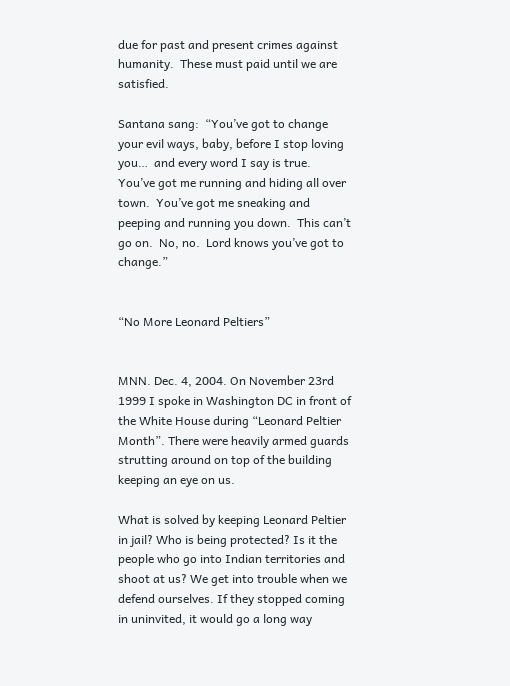due for past and present crimes against humanity.  These must paid until we are satisfied.

Santana sang:  “You’ve got to change your evil ways, baby, before I stop loving you…  and every word I say is true.  You’ve got me running and hiding all over town.  You’ve got me sneaking and peeping and running you down.  This can’t go on.  No, no.  Lord knows you’ve got to change.”


“No More Leonard Peltiers”


MNN. Dec. 4, 2004. On November 23rd 1999 I spoke in Washington DC in front of the White House during “Leonard Peltier Month”. There were heavily armed guards strutting around on top of the building keeping an eye on us.

What is solved by keeping Leonard Peltier in jail? Who is being protected? Is it the people who go into Indian territories and shoot at us? We get into trouble when we defend ourselves. If they stopped coming in uninvited, it would go a long way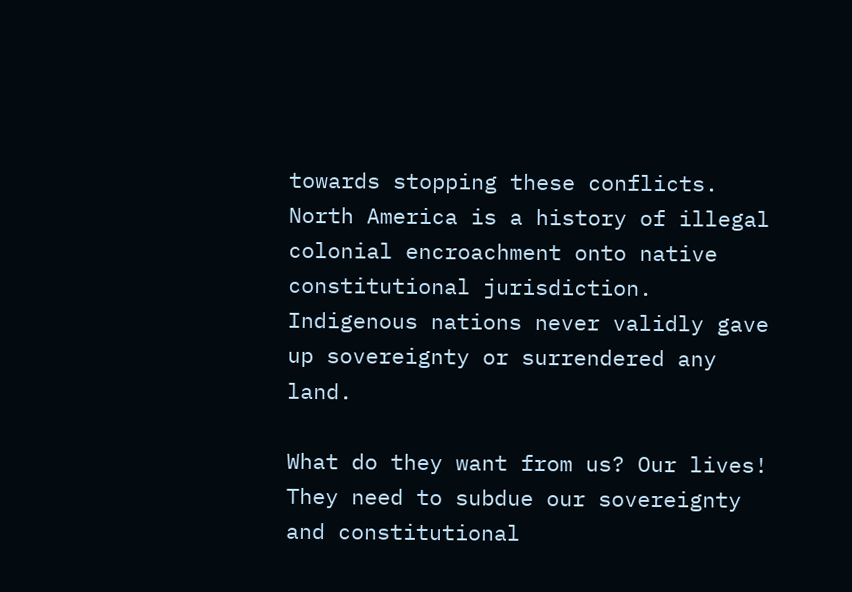towards stopping these conflicts. North America is a history of illegal colonial encroachment onto native constitutional jurisdiction. Indigenous nations never validly gave up sovereignty or surrendered any land.

What do they want from us? Our lives! They need to subdue our sovereignty and constitutional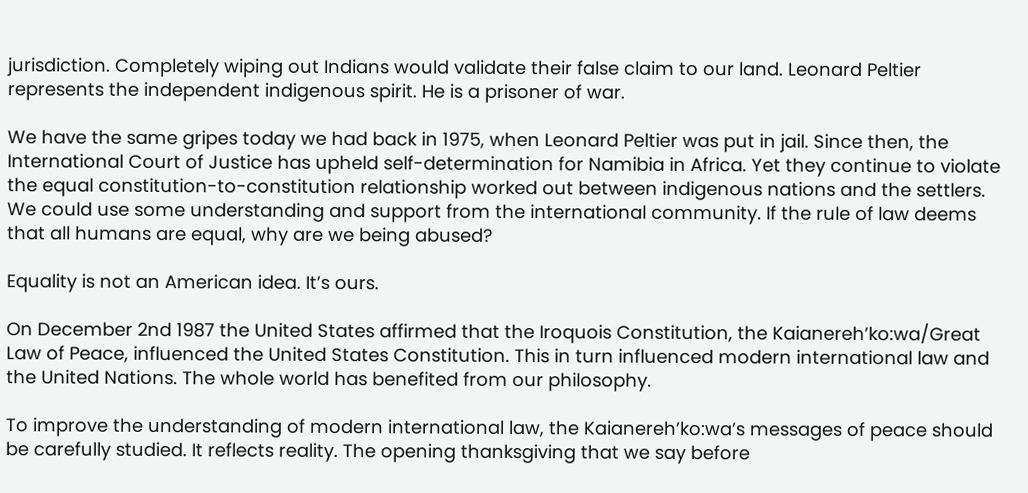jurisdiction. Completely wiping out Indians would validate their false claim to our land. Leonard Peltier represents the independent indigenous spirit. He is a prisoner of war.

We have the same gripes today we had back in 1975, when Leonard Peltier was put in jail. Since then, the International Court of Justice has upheld self-determination for Namibia in Africa. Yet they continue to violate the equal constitution-to-constitution relationship worked out between indigenous nations and the settlers. We could use some understanding and support from the international community. If the rule of law deems that all humans are equal, why are we being abused?

Equality is not an American idea. It’s ours.

On December 2nd 1987 the United States affirmed that the Iroquois Constitution, the Kaianereh’ko:wa/Great Law of Peace, influenced the United States Constitution. This in turn influenced modern international law and the United Nations. The whole world has benefited from our philosophy.

To improve the understanding of modern international law, the Kaianereh’ko:wa’s messages of peace should be carefully studied. It reflects reality. The opening thanksgiving that we say before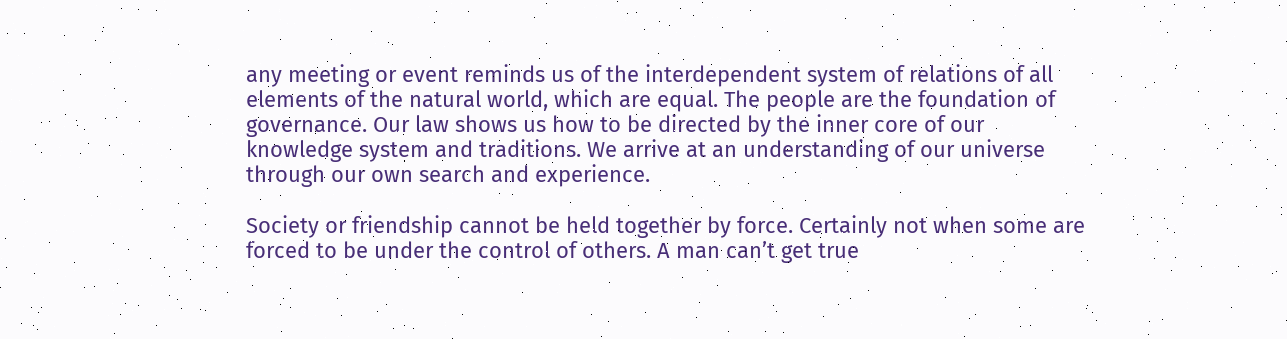any meeting or event reminds us of the interdependent system of relations of all elements of the natural world, which are equal. The people are the foundation of governance. Our law shows us how to be directed by the inner core of our knowledge system and traditions. We arrive at an understanding of our universe through our own search and experience.

Society or friendship cannot be held together by force. Certainly not when some are forced to be under the control of others. A man can’t get true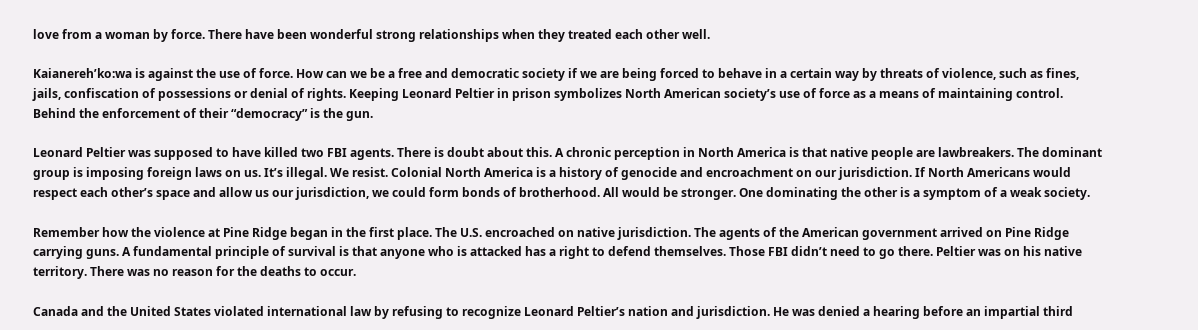love from a woman by force. There have been wonderful strong relationships when they treated each other well.

Kaianereh’ko:wa is against the use of force. How can we be a free and democratic society if we are being forced to behave in a certain way by threats of violence, such as fines, jails, confiscation of possessions or denial of rights. Keeping Leonard Peltier in prison symbolizes North American society’s use of force as a means of maintaining control. Behind the enforcement of their “democracy” is the gun.

Leonard Peltier was supposed to have killed two FBI agents. There is doubt about this. A chronic perception in North America is that native people are lawbreakers. The dominant group is imposing foreign laws on us. It’s illegal. We resist. Colonial North America is a history of genocide and encroachment on our jurisdiction. If North Americans would respect each other’s space and allow us our jurisdiction, we could form bonds of brotherhood. All would be stronger. One dominating the other is a symptom of a weak society.

Remember how the violence at Pine Ridge began in the first place. The U.S. encroached on native jurisdiction. The agents of the American government arrived on Pine Ridge carrying guns. A fundamental principle of survival is that anyone who is attacked has a right to defend themselves. Those FBI didn’t need to go there. Peltier was on his native territory. There was no reason for the deaths to occur.

Canada and the United States violated international law by refusing to recognize Leonard Peltier’s nation and jurisdiction. He was denied a hearing before an impartial third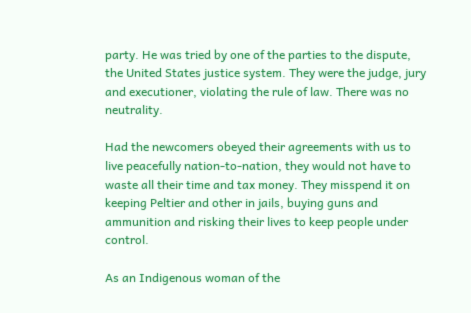party. He was tried by one of the parties to the dispute, the United States justice system. They were the judge, jury and executioner, violating the rule of law. There was no neutrality.

Had the newcomers obeyed their agreements with us to live peacefully nation-to-nation, they would not have to waste all their time and tax money. They misspend it on keeping Peltier and other in jails, buying guns and ammunition and risking their lives to keep people under control.

As an Indigenous woman of the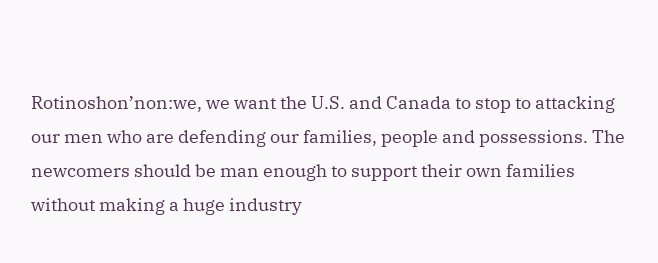Rotinoshon’non:we, we want the U.S. and Canada to stop to attacking our men who are defending our families, people and possessions. The newcomers should be man enough to support their own families without making a huge industry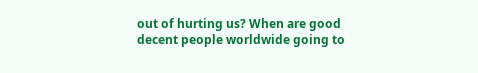out of hurting us? When are good decent people worldwide going to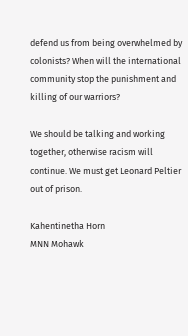defend us from being overwhelmed by colonists? When will the international community stop the punishment and killing of our warriors?

We should be talking and working together, otherwise racism will continue. We must get Leonard Peltier out of prison.

Kahentinetha Horn
MNN Mohawk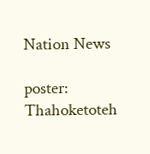Nation News

poster: Thahoketoteh